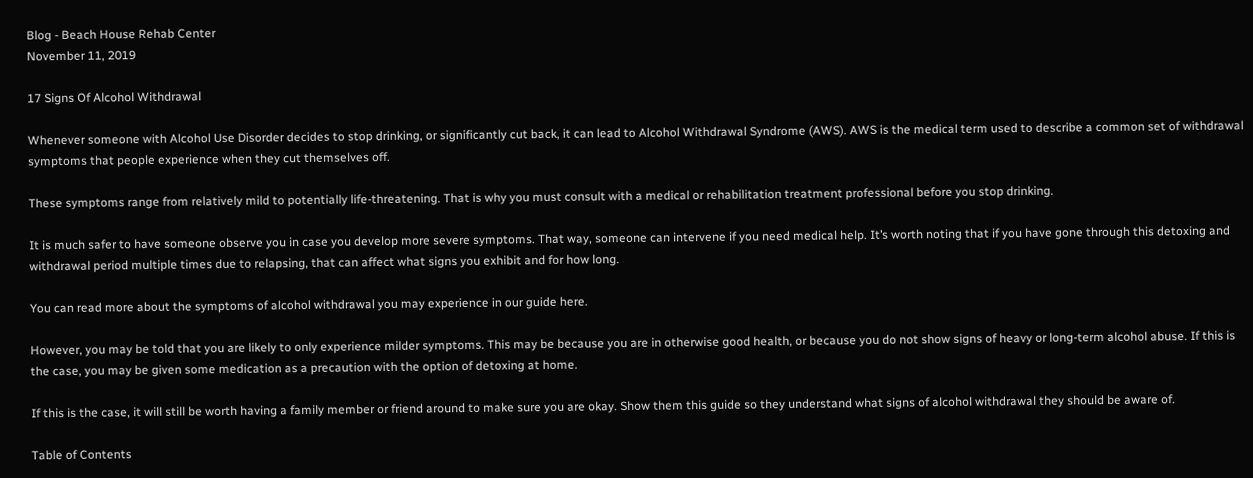Blog - Beach House Rehab Center
November 11, 2019

17 Signs Of Alcohol Withdrawal

Whenever someone with Alcohol Use Disorder decides to stop drinking, or significantly cut back, it can lead to Alcohol Withdrawal Syndrome (AWS). AWS is the medical term used to describe a common set of withdrawal symptoms that people experience when they cut themselves off.

These symptoms range from relatively mild to potentially life-threatening. That is why you must consult with a medical or rehabilitation treatment professional before you stop drinking.

It is much safer to have someone observe you in case you develop more severe symptoms. That way, someone can intervene if you need medical help. It’s worth noting that if you have gone through this detoxing and withdrawal period multiple times due to relapsing, that can affect what signs you exhibit and for how long.

You can read more about the symptoms of alcohol withdrawal you may experience in our guide here.

However, you may be told that you are likely to only experience milder symptoms. This may be because you are in otherwise good health, or because you do not show signs of heavy or long-term alcohol abuse. If this is the case, you may be given some medication as a precaution with the option of detoxing at home.

If this is the case, it will still be worth having a family member or friend around to make sure you are okay. Show them this guide so they understand what signs of alcohol withdrawal they should be aware of.

Table of Contents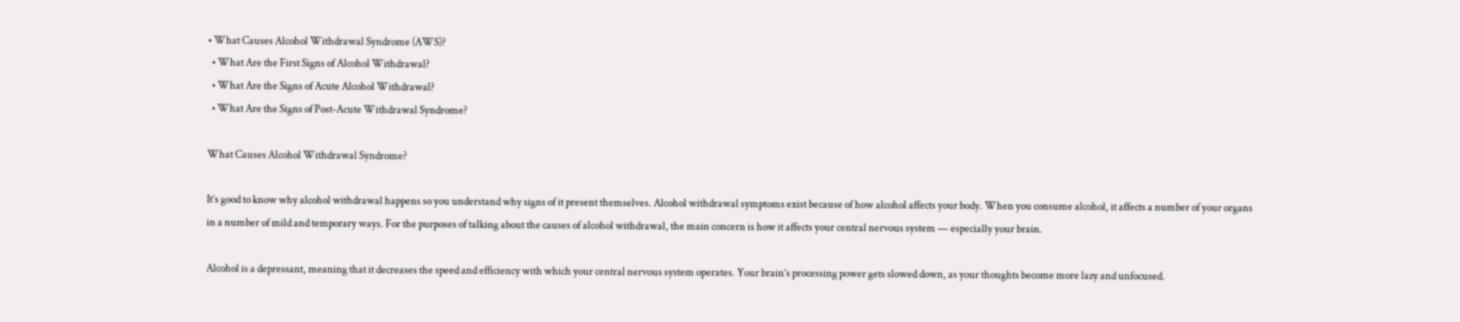• What Causes Alcohol Withdrawal Syndrome (AWS)?
  • What Are the First Signs of Alcohol Withdrawal?
  • What Are the Signs of Acute Alcohol Withdrawal?
  • What Are the Signs of Post-Acute Withdrawal Syndrome?

What Causes Alcohol Withdrawal Syndrome?

It’s good to know why alcohol withdrawal happens so you understand why signs of it present themselves. Alcohol withdrawal symptoms exist because of how alcohol affects your body. When you consume alcohol, it affects a number of your organs in a number of mild and temporary ways. For the purposes of talking about the causes of alcohol withdrawal, the main concern is how it affects your central nervous system — especially your brain.

Alcohol is a depressant, meaning that it decreases the speed and efficiency with which your central nervous system operates. Your brain’s processing power gets slowed down, as your thoughts become more lazy and unfocused.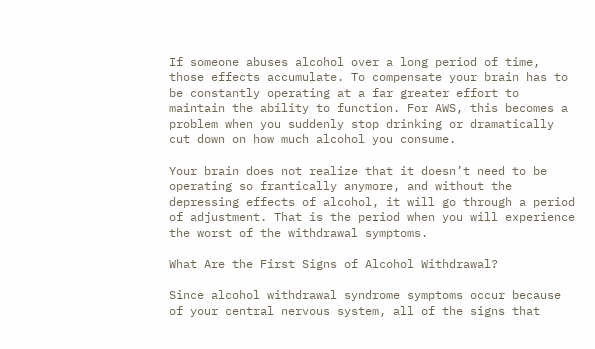If someone abuses alcohol over a long period of time, those effects accumulate. To compensate your brain has to be constantly operating at a far greater effort to maintain the ability to function. For AWS, this becomes a problem when you suddenly stop drinking or dramatically cut down on how much alcohol you consume.

Your brain does not realize that it doesn’t need to be operating so frantically anymore, and without the depressing effects of alcohol, it will go through a period of adjustment. That is the period when you will experience the worst of the withdrawal symptoms.

What Are the First Signs of Alcohol Withdrawal?

Since alcohol withdrawal syndrome symptoms occur because of your central nervous system, all of the signs that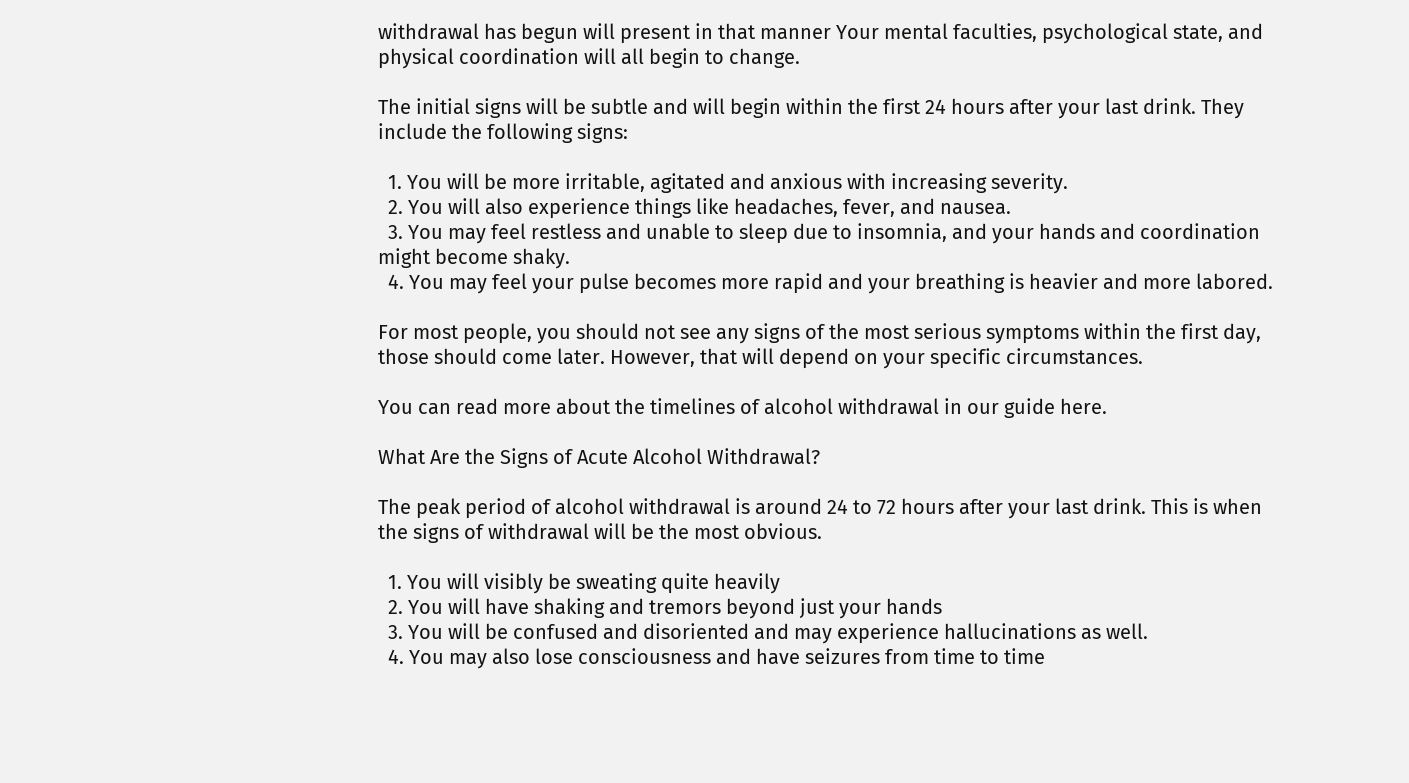withdrawal has begun will present in that manner Your mental faculties, psychological state, and physical coordination will all begin to change.

The initial signs will be subtle and will begin within the first 24 hours after your last drink. They include the following signs:

  1. You will be more irritable, agitated and anxious with increasing severity.
  2. You will also experience things like headaches, fever, and nausea.
  3. You may feel restless and unable to sleep due to insomnia, and your hands and coordination might become shaky.
  4. You may feel your pulse becomes more rapid and your breathing is heavier and more labored.

For most people, you should not see any signs of the most serious symptoms within the first day, those should come later. However, that will depend on your specific circumstances.

You can read more about the timelines of alcohol withdrawal in our guide here.

What Are the Signs of Acute Alcohol Withdrawal?

The peak period of alcohol withdrawal is around 24 to 72 hours after your last drink. This is when the signs of withdrawal will be the most obvious.

  1. You will visibly be sweating quite heavily
  2. You will have shaking and tremors beyond just your hands
  3. You will be confused and disoriented and may experience hallucinations as well.
  4. You may also lose consciousness and have seizures from time to time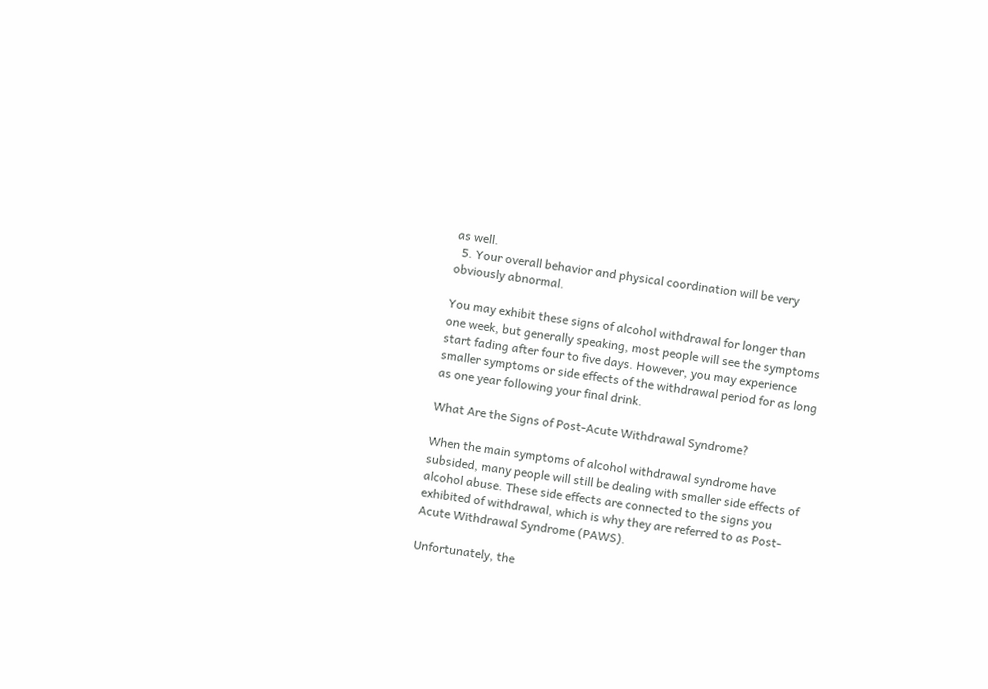as well.
  5. Your overall behavior and physical coordination will be very obviously abnormal.

You may exhibit these signs of alcohol withdrawal for longer than one week, but generally speaking, most people will see the symptoms start fading after four to five days. However, you may experience smaller symptoms or side effects of the withdrawal period for as long as one year following your final drink.

What Are the Signs of Post-Acute Withdrawal Syndrome?

When the main symptoms of alcohol withdrawal syndrome have subsided, many people will still be dealing with smaller side effects of alcohol abuse. These side effects are connected to the signs you exhibited of withdrawal, which is why they are referred to as Post-Acute Withdrawal Syndrome (PAWS).

Unfortunately, the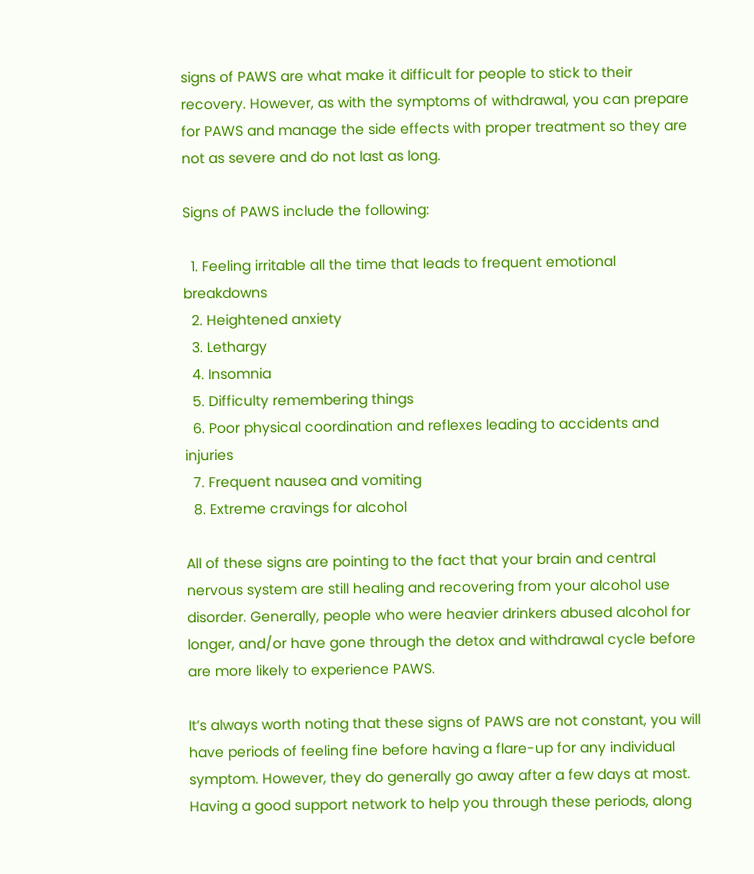signs of PAWS are what make it difficult for people to stick to their recovery. However, as with the symptoms of withdrawal, you can prepare for PAWS and manage the side effects with proper treatment so they are not as severe and do not last as long.

Signs of PAWS include the following:

  1. Feeling irritable all the time that leads to frequent emotional breakdowns
  2. Heightened anxiety
  3. Lethargy
  4. Insomnia
  5. Difficulty remembering things
  6. Poor physical coordination and reflexes leading to accidents and injuries
  7. Frequent nausea and vomiting
  8. Extreme cravings for alcohol

All of these signs are pointing to the fact that your brain and central nervous system are still healing and recovering from your alcohol use disorder. Generally, people who were heavier drinkers abused alcohol for longer, and/or have gone through the detox and withdrawal cycle before are more likely to experience PAWS.

It’s always worth noting that these signs of PAWS are not constant, you will have periods of feeling fine before having a flare-up for any individual symptom. However, they do generally go away after a few days at most. Having a good support network to help you through these periods, along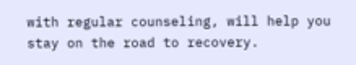with regular counseling, will help you stay on the road to recovery.